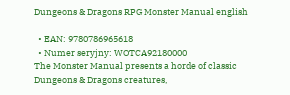Dungeons & Dragons RPG Monster Manual english

  • EAN: 9780786965618
  • Numer seryjny: WOTCA92180000
The Monster Manual presents a horde of classic Dungeons & Dragons creatures,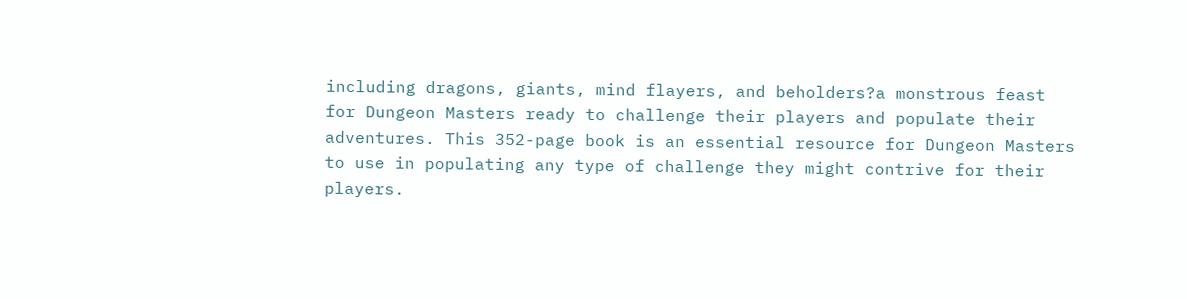including dragons, giants, mind flayers, and beholders?a monstrous feast for Dungeon Masters ready to challenge their players and populate their adventures. This 352-page book is an essential resource for Dungeon Masters to use in populating any type of challenge they might contrive for their players.